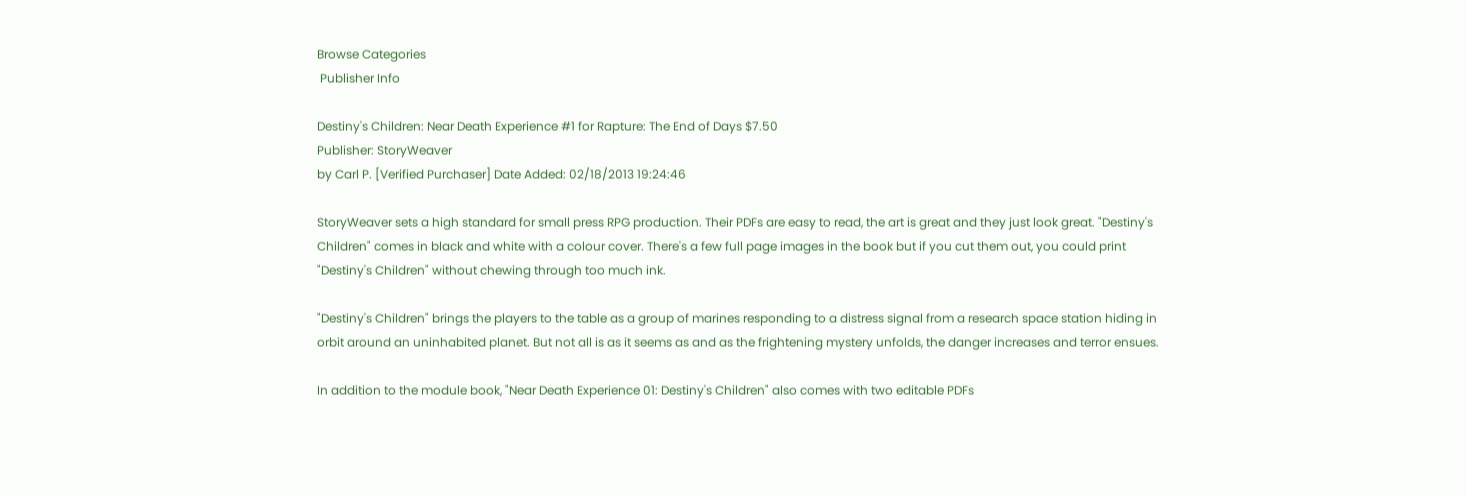Browse Categories
 Publisher Info

Destiny's Children: Near Death Experience #1 for Rapture: The End of Days $7.50
Publisher: StoryWeaver
by Carl P. [Verified Purchaser] Date Added: 02/18/2013 19:24:46

StoryWeaver sets a high standard for small press RPG production. Their PDFs are easy to read, the art is great and they just look great. "Destiny's Children" comes in black and white with a colour cover. There's a few full page images in the book but if you cut them out, you could print "Destiny's Children" without chewing through too much ink.

"Destiny's Children" brings the players to the table as a group of marines responding to a distress signal from a research space station hiding in orbit around an uninhabited planet. But not all is as it seems as and as the frightening mystery unfolds, the danger increases and terror ensues.

In addition to the module book, "Near Death Experience 01: Destiny's Children" also comes with two editable PDFs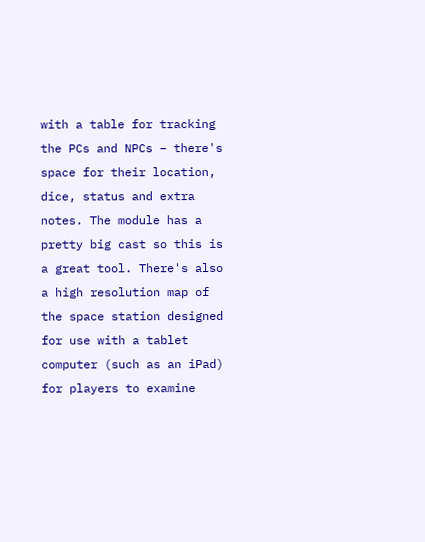with a table for tracking the PCs and NPCs – there's space for their location, dice, status and extra notes. The module has a pretty big cast so this is a great tool. There's also a high resolution map of the space station designed for use with a tablet computer (such as an iPad) for players to examine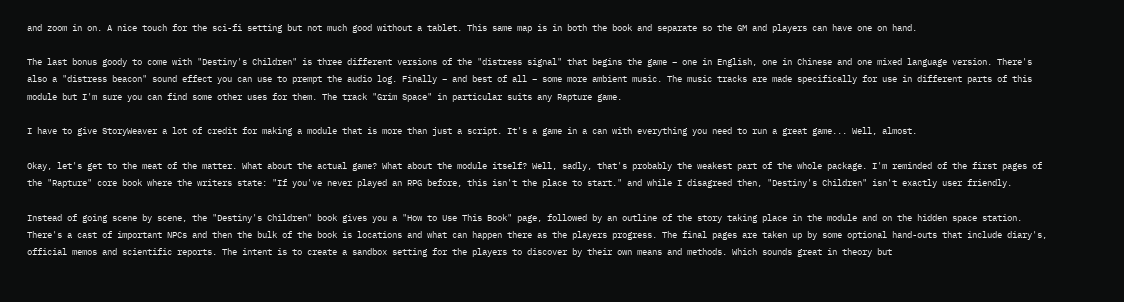and zoom in on. A nice touch for the sci-fi setting but not much good without a tablet. This same map is in both the book and separate so the GM and players can have one on hand.

The last bonus goody to come with "Destiny's Children" is three different versions of the "distress signal" that begins the game – one in English, one in Chinese and one mixed language version. There's also a "distress beacon" sound effect you can use to prempt the audio log. Finally – and best of all – some more ambient music. The music tracks are made specifically for use in different parts of this module but I'm sure you can find some other uses for them. The track "Grim Space" in particular suits any Rapture game.

I have to give StoryWeaver a lot of credit for making a module that is more than just a script. It's a game in a can with everything you need to run a great game... Well, almost.

Okay, let's get to the meat of the matter. What about the actual game? What about the module itself? Well, sadly, that's probably the weakest part of the whole package. I'm reminded of the first pages of the "Rapture" core book where the writers state: "If you've never played an RPG before, this isn't the place to start." and while I disagreed then, "Destiny's Children" isn't exactly user friendly.

Instead of going scene by scene, the "Destiny's Children" book gives you a "How to Use This Book" page, followed by an outline of the story taking place in the module and on the hidden space station. There's a cast of important NPCs and then the bulk of the book is locations and what can happen there as the players progress. The final pages are taken up by some optional hand-outs that include diary's, official memos and scientific reports. The intent is to create a sandbox setting for the players to discover by their own means and methods. Which sounds great in theory but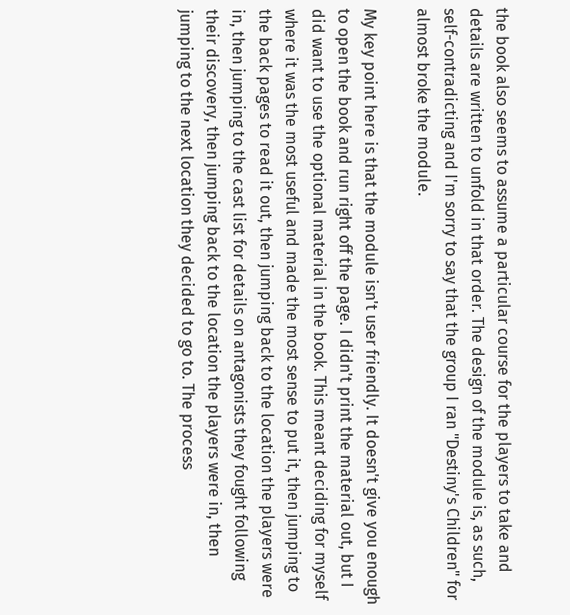the book also seems to assume a particular course for the players to take and details are written to unfold in that order. The design of the module is, as such, self-contradicting and I'm sorry to say that the group I ran "Destiny's Children" for almost broke the module.

My key point here is that the module isn't user friendly. It doesn't give you enough to open the book and run right off the page. I didn't print the material out, but I did want to use the optional material in the book. This meant deciding for myself where it was the most useful and made the most sense to put it, then jumping to the back pages to read it out, then jumping back to the location the players were in, then jumping to the cast list for details on antagonists they fought following their discovery, then jumping back to the location the players were in, then jumping to the next location they decided to go to. The process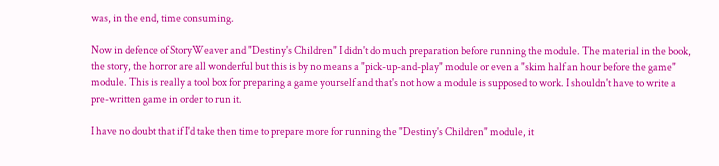was, in the end, time consuming.

Now in defence of StoryWeaver and "Destiny's Children" I didn't do much preparation before running the module. The material in the book, the story, the horror are all wonderful but this is by no means a "pick-up-and-play" module or even a "skim half an hour before the game" module. This is really a tool box for preparing a game yourself and that's not how a module is supposed to work. I shouldn't have to write a pre-written game in order to run it.

I have no doubt that if I'd take then time to prepare more for running the "Destiny's Children" module, it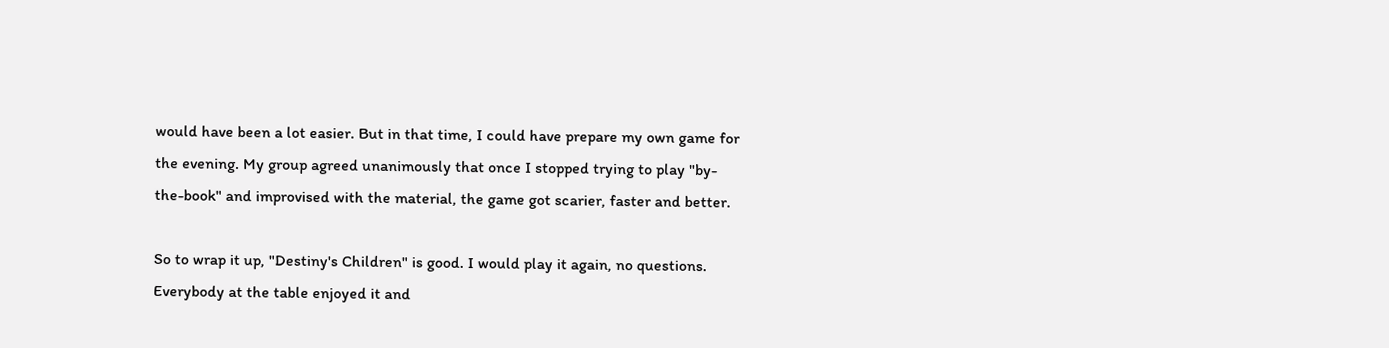would have been a lot easier. But in that time, I could have prepare my own game for the evening. My group agreed unanimously that once I stopped trying to play "by-the-book" and improvised with the material, the game got scarier, faster and better.

So to wrap it up, "Destiny's Children" is good. I would play it again, no questions. Everybody at the table enjoyed it and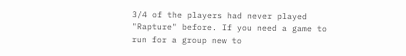3/4 of the players had never played "Rapture" before. If you need a game to run for a group new to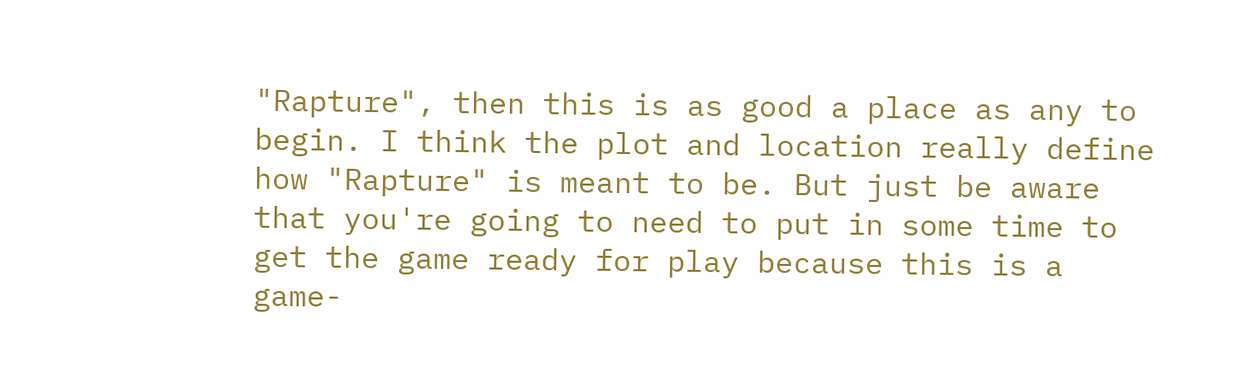"Rapture", then this is as good a place as any to begin. I think the plot and location really define how "Rapture" is meant to be. But just be aware that you're going to need to put in some time to get the game ready for play because this is a game-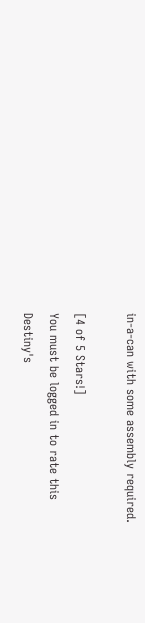in-a-can with some assembly required.

[4 of 5 Stars!]
You must be logged in to rate this
Destiny's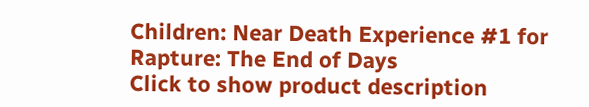Children: Near Death Experience #1 for Rapture: The End of Days
Click to show product description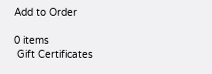Add to Order

0 items
 Gift Certificates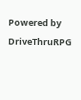Powered by DriveThruRPG